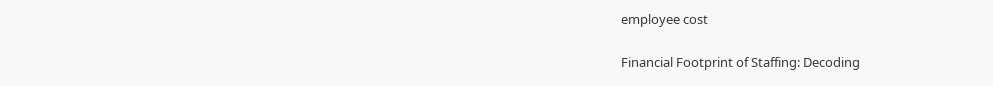employee cost

Financial Footprint of Staffing: Decoding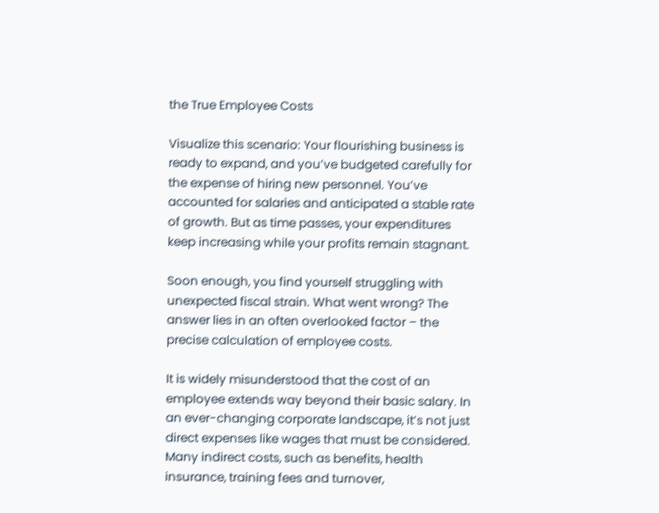the True Employee Costs

Visualize this scenario: Your flourishing business is ready to expand, and you’ve budgeted carefully for the expense of hiring new personnel. You’ve accounted for salaries and anticipated a stable rate of growth. But as time passes, your expenditures keep increasing while your profits remain stagnant.

Soon enough, you find yourself struggling with unexpected fiscal strain. What went wrong? The answer lies in an often overlooked factor – the precise calculation of employee costs.

It is widely misunderstood that the cost of an employee extends way beyond their basic salary. In an ever-changing corporate landscape, it’s not just direct expenses like wages that must be considered. Many indirect costs, such as benefits, health insurance, training fees and turnover,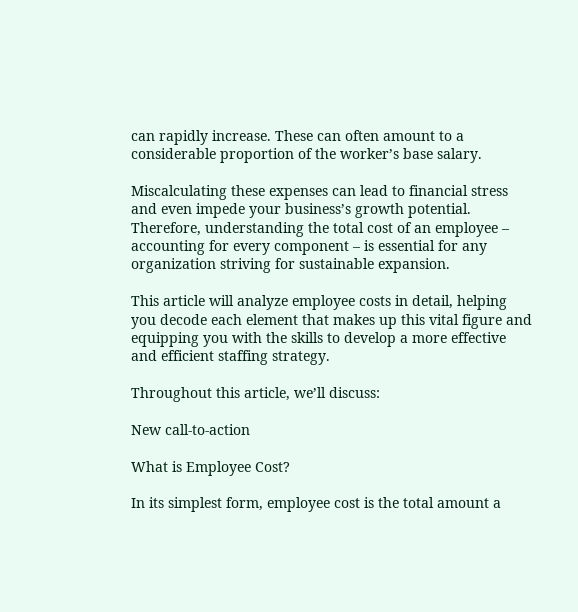can rapidly increase. These can often amount to a considerable proportion of the worker’s base salary.

Miscalculating these expenses can lead to financial stress and even impede your business’s growth potential. Therefore, understanding the total cost of an employee – accounting for every component – is essential for any organization striving for sustainable expansion.

This article will analyze employee costs in detail, helping you decode each element that makes up this vital figure and equipping you with the skills to develop a more effective and efficient staffing strategy.

Throughout this article, we’ll discuss:

New call-to-action

What is Employee Cost?

In its simplest form, employee cost is the total amount a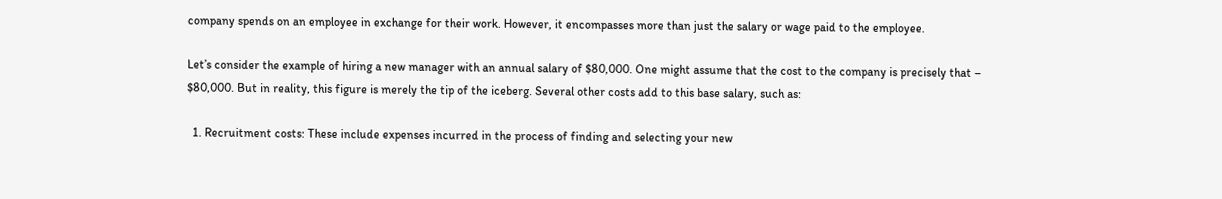company spends on an employee in exchange for their work. However, it encompasses more than just the salary or wage paid to the employee.

Let’s consider the example of hiring a new manager with an annual salary of $80,000. One might assume that the cost to the company is precisely that – $80,000. But in reality, this figure is merely the tip of the iceberg. Several other costs add to this base salary, such as:

  1. Recruitment costs: These include expenses incurred in the process of finding and selecting your new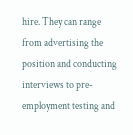hire. They can range from advertising the position and conducting interviews to pre-employment testing and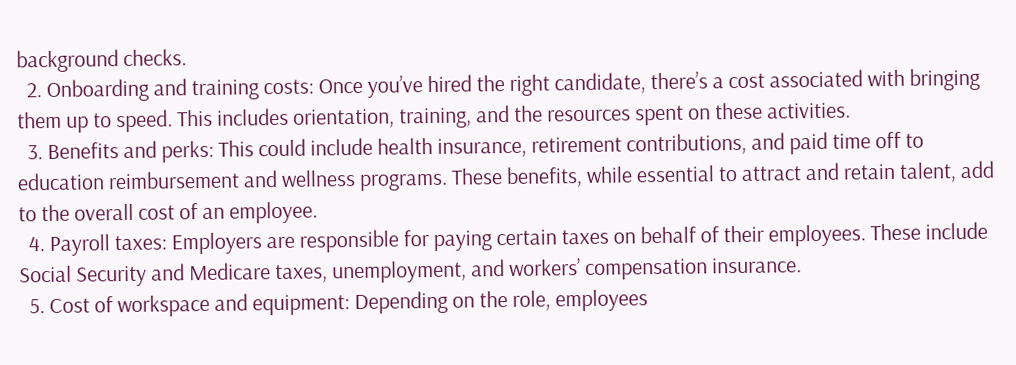background checks.
  2. Onboarding and training costs: Once you’ve hired the right candidate, there’s a cost associated with bringing them up to speed. This includes orientation, training, and the resources spent on these activities.
  3. Benefits and perks: This could include health insurance, retirement contributions, and paid time off to education reimbursement and wellness programs. These benefits, while essential to attract and retain talent, add to the overall cost of an employee.
  4. Payroll taxes: Employers are responsible for paying certain taxes on behalf of their employees. These include Social Security and Medicare taxes, unemployment, and workers’ compensation insurance.
  5. Cost of workspace and equipment: Depending on the role, employees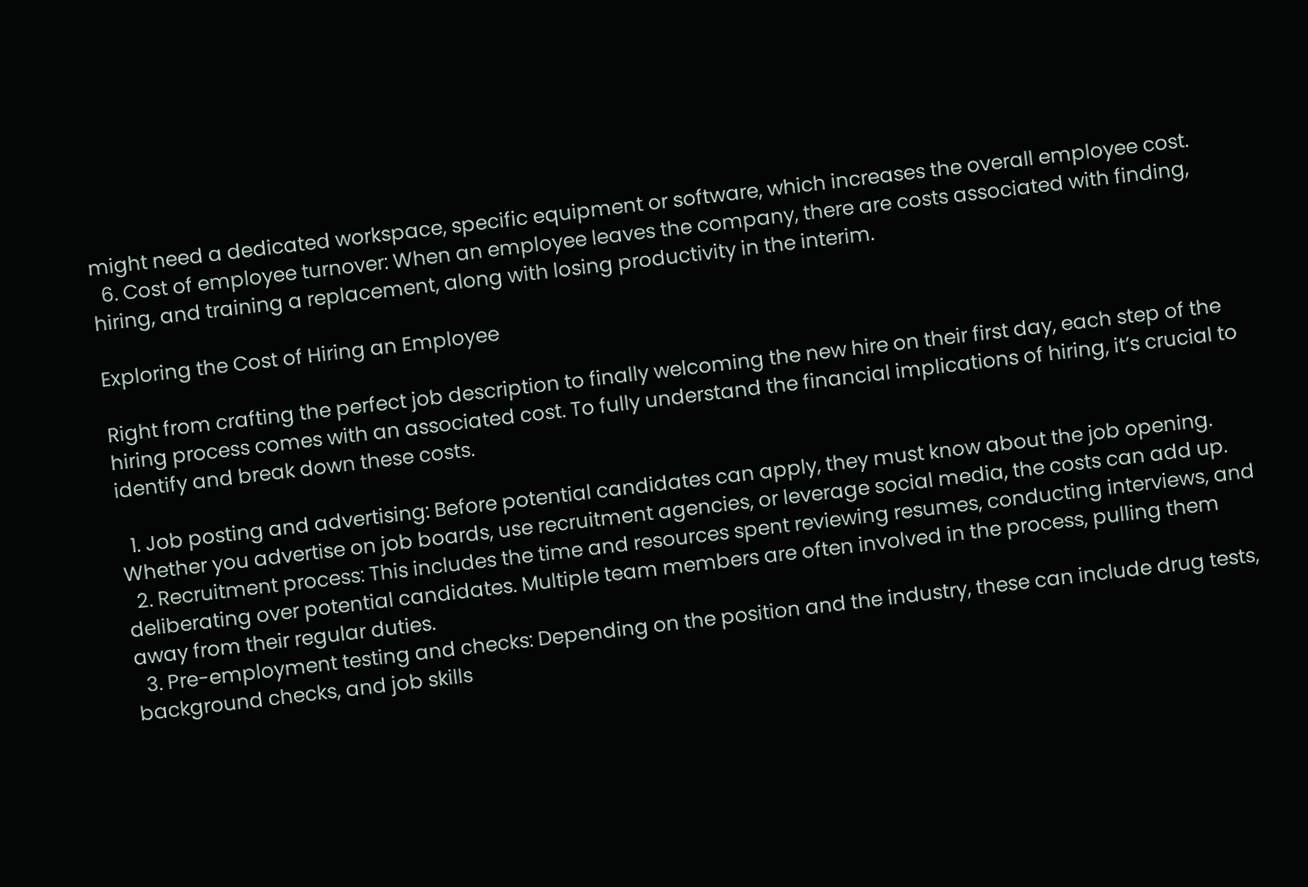might need a dedicated workspace, specific equipment or software, which increases the overall employee cost.
  6. Cost of employee turnover: When an employee leaves the company, there are costs associated with finding, hiring, and training a replacement, along with losing productivity in the interim.

Exploring the Cost of Hiring an Employee

Right from crafting the perfect job description to finally welcoming the new hire on their first day, each step of the hiring process comes with an associated cost. To fully understand the financial implications of hiring, it’s crucial to identify and break down these costs.

  1. Job posting and advertising: Before potential candidates can apply, they must know about the job opening. Whether you advertise on job boards, use recruitment agencies, or leverage social media, the costs can add up.
  2. Recruitment process: This includes the time and resources spent reviewing resumes, conducting interviews, and deliberating over potential candidates. Multiple team members are often involved in the process, pulling them away from their regular duties.
  3. Pre-employment testing and checks: Depending on the position and the industry, these can include drug tests, background checks, and job skills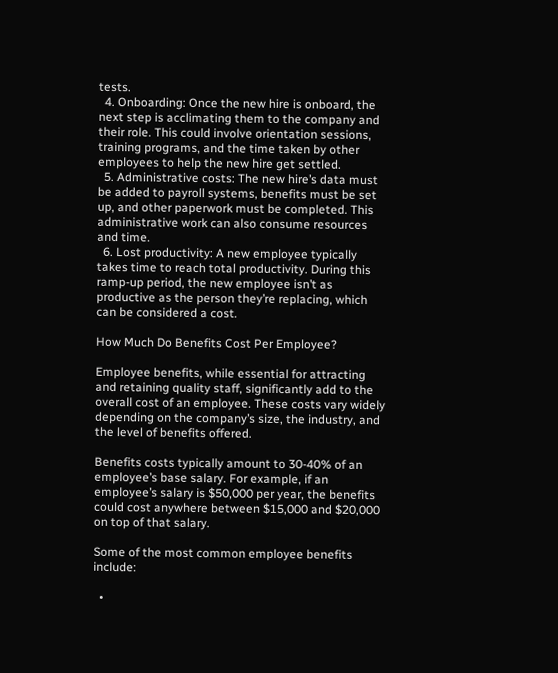tests.
  4. Onboarding: Once the new hire is onboard, the next step is acclimating them to the company and their role. This could involve orientation sessions, training programs, and the time taken by other employees to help the new hire get settled.
  5. Administrative costs: The new hire’s data must be added to payroll systems, benefits must be set up, and other paperwork must be completed. This administrative work can also consume resources and time.
  6. Lost productivity: A new employee typically takes time to reach total productivity. During this ramp-up period, the new employee isn’t as productive as the person they’re replacing, which can be considered a cost.

How Much Do Benefits Cost Per Employee?

Employee benefits, while essential for attracting and retaining quality staff, significantly add to the overall cost of an employee. These costs vary widely depending on the company’s size, the industry, and the level of benefits offered.

Benefits costs typically amount to 30-40% of an employee’s base salary. For example, if an employee’s salary is $50,000 per year, the benefits could cost anywhere between $15,000 and $20,000 on top of that salary.

Some of the most common employee benefits include:

  •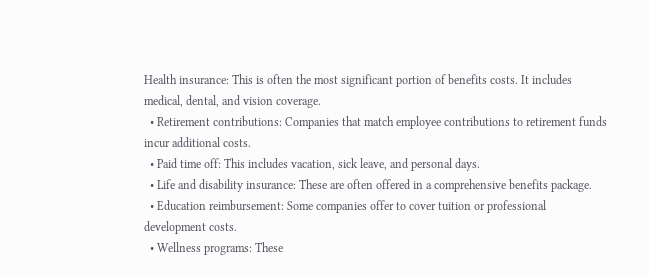Health insurance: This is often the most significant portion of benefits costs. It includes medical, dental, and vision coverage.
  • Retirement contributions: Companies that match employee contributions to retirement funds incur additional costs.
  • Paid time off: This includes vacation, sick leave, and personal days.
  • Life and disability insurance: These are often offered in a comprehensive benefits package.
  • Education reimbursement: Some companies offer to cover tuition or professional development costs.
  • Wellness programs: These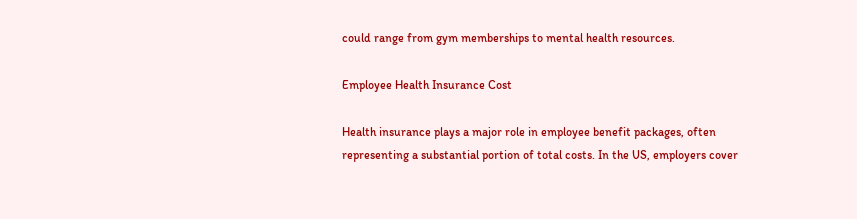could range from gym memberships to mental health resources.

Employee Health Insurance Cost

Health insurance plays a major role in employee benefit packages, often representing a substantial portion of total costs. In the US, employers cover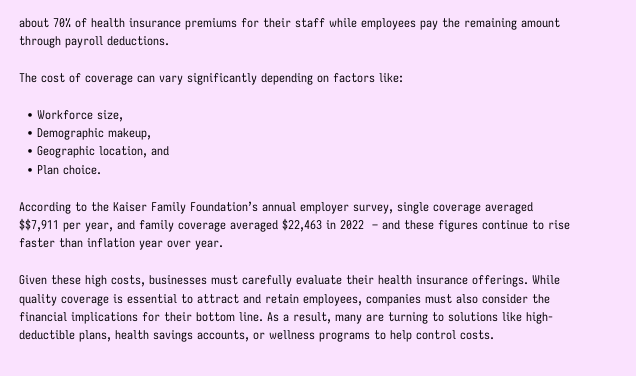about 70% of health insurance premiums for their staff while employees pay the remaining amount through payroll deductions.

The cost of coverage can vary significantly depending on factors like:

  • Workforce size,
  • Demographic makeup,
  • Geographic location, and
  • Plan choice.

According to the Kaiser Family Foundation’s annual employer survey, single coverage averaged $$7,911 per year, and family coverage averaged $22,463 in 2022  – and these figures continue to rise faster than inflation year over year.

Given these high costs, businesses must carefully evaluate their health insurance offerings. While quality coverage is essential to attract and retain employees, companies must also consider the financial implications for their bottom line. As a result, many are turning to solutions like high-deductible plans, health savings accounts, or wellness programs to help control costs.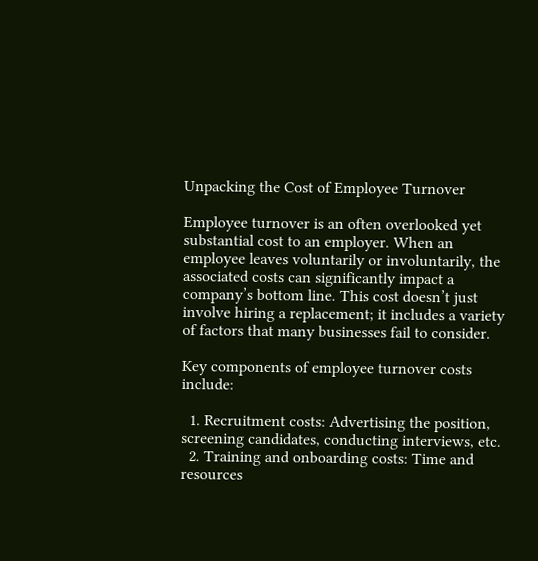Unpacking the Cost of Employee Turnover

Employee turnover is an often overlooked yet substantial cost to an employer. When an employee leaves voluntarily or involuntarily, the associated costs can significantly impact a company’s bottom line. This cost doesn’t just involve hiring a replacement; it includes a variety of factors that many businesses fail to consider.

Key components of employee turnover costs include:

  1. Recruitment costs: Advertising the position, screening candidates, conducting interviews, etc.
  2. Training and onboarding costs: Time and resources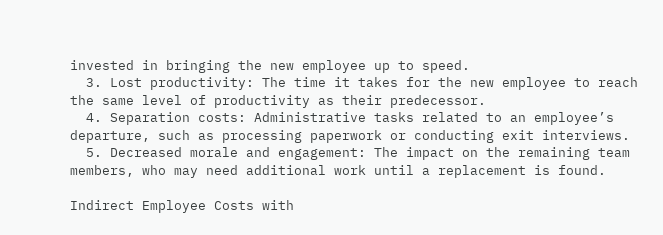invested in bringing the new employee up to speed.
  3. Lost productivity: The time it takes for the new employee to reach the same level of productivity as their predecessor.
  4. Separation costs: Administrative tasks related to an employee’s departure, such as processing paperwork or conducting exit interviews.
  5. Decreased morale and engagement: The impact on the remaining team members, who may need additional work until a replacement is found.

Indirect Employee Costs with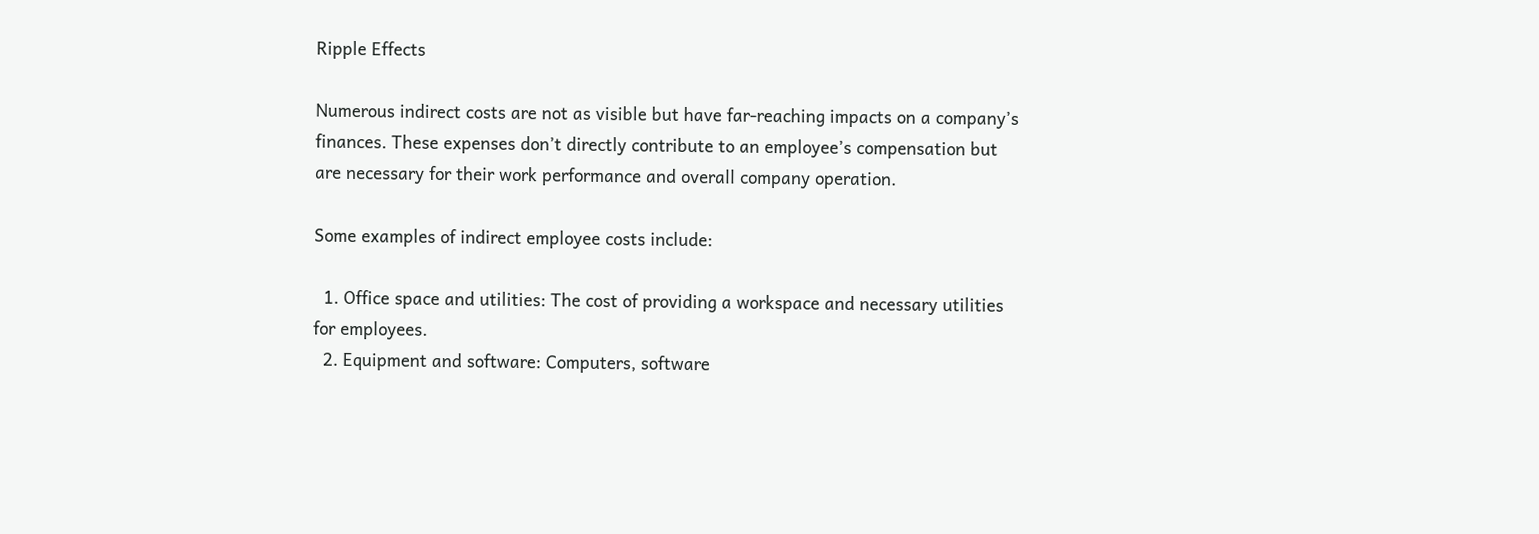Ripple Effects

Numerous indirect costs are not as visible but have far-reaching impacts on a company’s finances. These expenses don’t directly contribute to an employee’s compensation but are necessary for their work performance and overall company operation.

Some examples of indirect employee costs include:

  1. Office space and utilities: The cost of providing a workspace and necessary utilities for employees.
  2. Equipment and software: Computers, software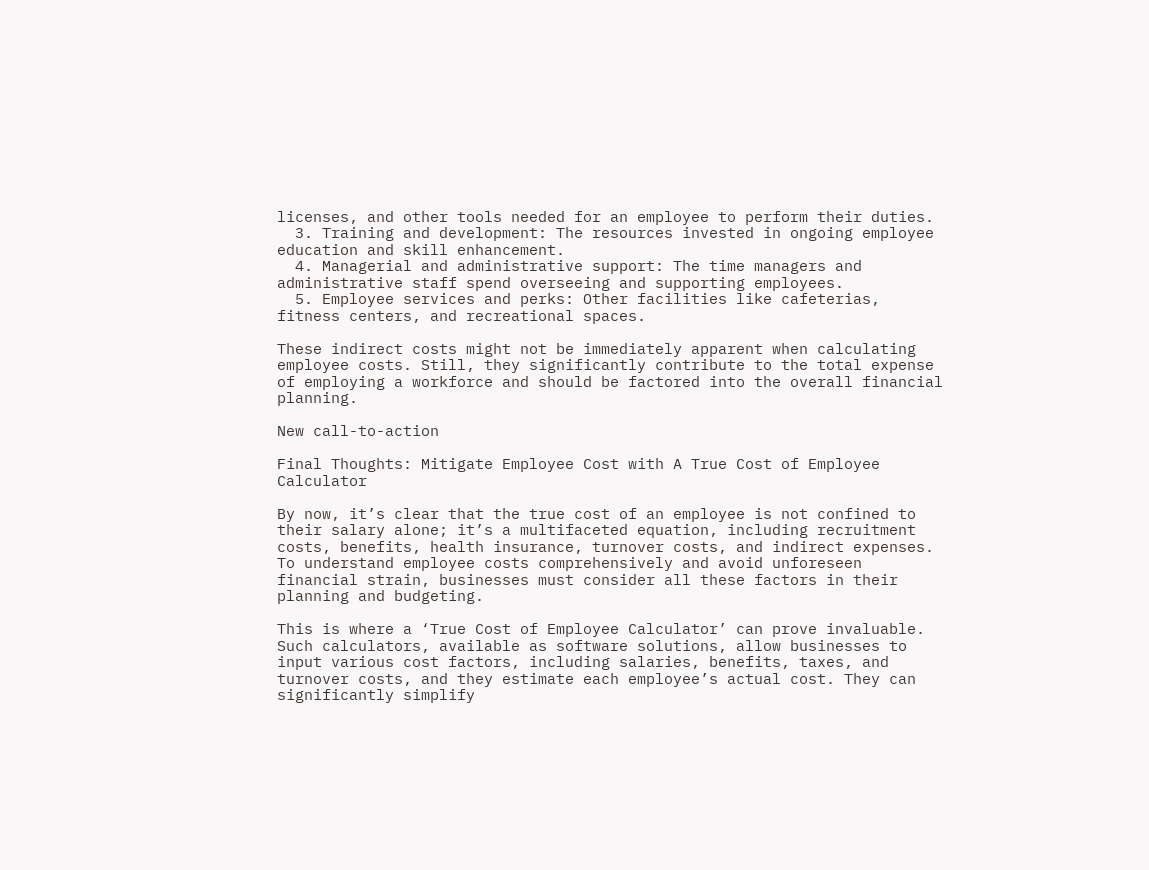licenses, and other tools needed for an employee to perform their duties.
  3. Training and development: The resources invested in ongoing employee education and skill enhancement.
  4. Managerial and administrative support: The time managers and administrative staff spend overseeing and supporting employees.
  5. Employee services and perks: Other facilities like cafeterias, fitness centers, and recreational spaces.

These indirect costs might not be immediately apparent when calculating employee costs. Still, they significantly contribute to the total expense of employing a workforce and should be factored into the overall financial planning.

New call-to-action

Final Thoughts: Mitigate Employee Cost with A True Cost of Employee Calculator

By now, it’s clear that the true cost of an employee is not confined to their salary alone; it’s a multifaceted equation, including recruitment costs, benefits, health insurance, turnover costs, and indirect expenses. To understand employee costs comprehensively and avoid unforeseen financial strain, businesses must consider all these factors in their planning and budgeting.

This is where a ‘True Cost of Employee Calculator’ can prove invaluable. Such calculators, available as software solutions, allow businesses to input various cost factors, including salaries, benefits, taxes, and turnover costs, and they estimate each employee’s actual cost. They can significantly simplify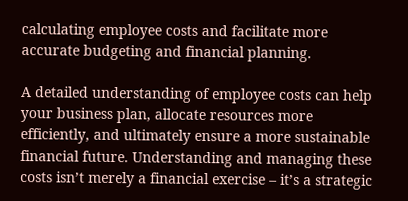calculating employee costs and facilitate more accurate budgeting and financial planning.

A detailed understanding of employee costs can help your business plan, allocate resources more efficiently, and ultimately ensure a more sustainable financial future. Understanding and managing these costs isn’t merely a financial exercise – it’s a strategic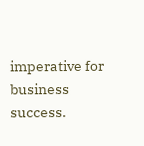imperative for business success.